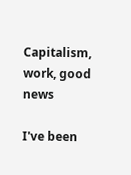Capitalism, work, good news

I've been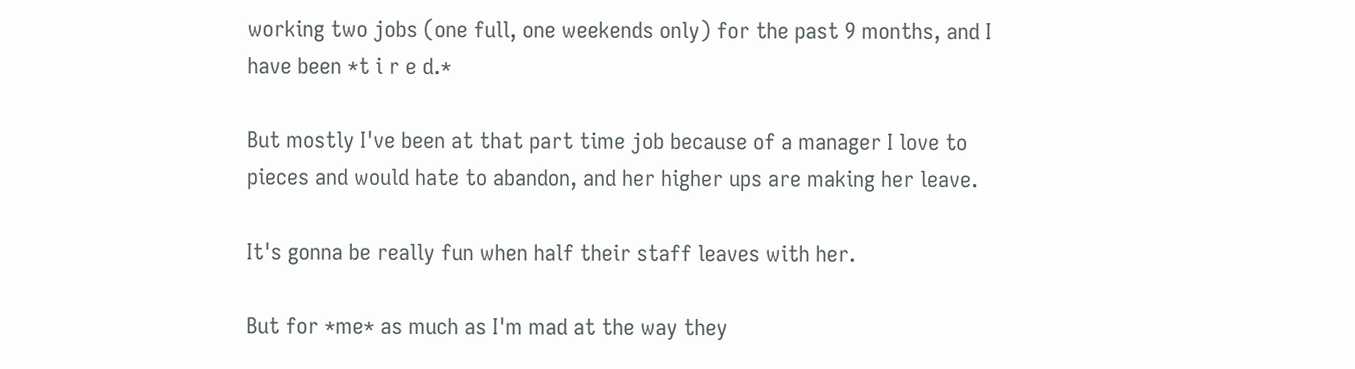working two jobs (one full, one weekends only) for the past 9 months, and I have been *t i r e d.*

But mostly I've been at that part time job because of a manager I love to pieces and would hate to abandon, and her higher ups are making her leave.

It's gonna be really fun when half their staff leaves with her.

But for *me* as much as I'm mad at the way they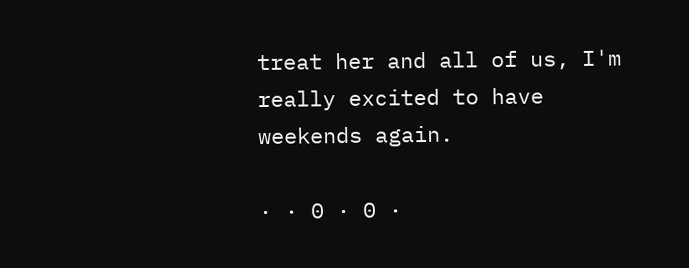treat her and all of us, I'm really excited to have weekends again.

· · 0 · 0 ·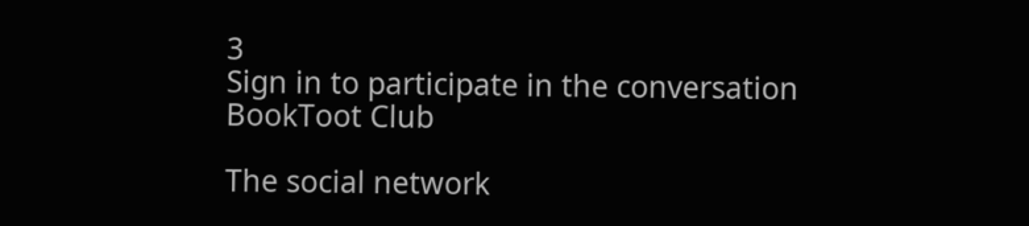3
Sign in to participate in the conversation
BookToot Club

The social network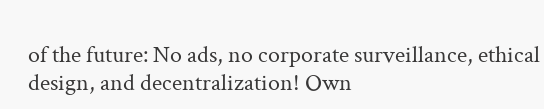of the future: No ads, no corporate surveillance, ethical design, and decentralization! Own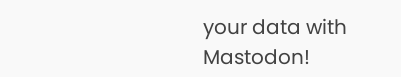your data with Mastodon!